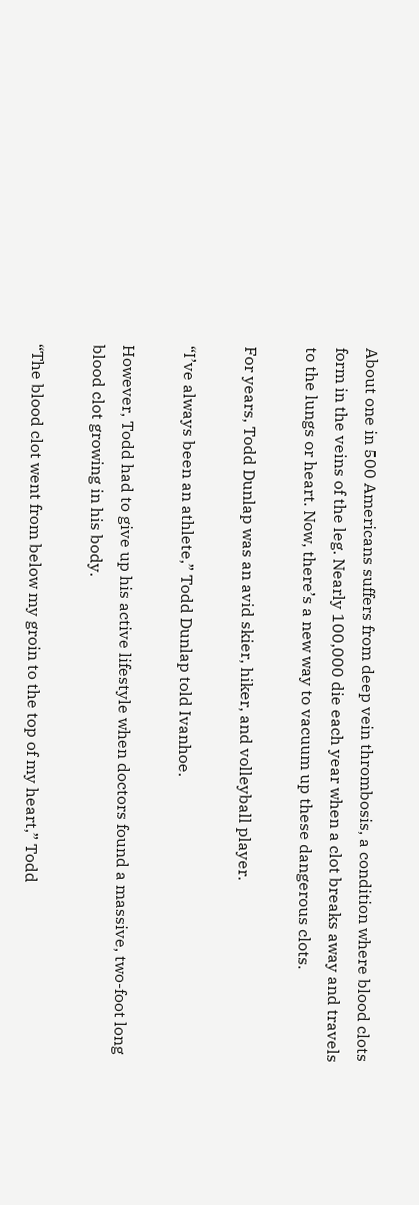About one in 500 Americans suffers from deep vein thrombosis, a condition where blood clots form in the veins of the leg. Nearly 100,000 die each year when a clot breaks away and travels to the lungs or heart. Now, there’s a new way to vacuum up these dangerous clots.

For years, Todd Dunlap was an avid skier, hiker, and volleyball player.

“I’ve always been an athlete,” Todd Dunlap told Ivanhoe.

However, Todd had to give up his active lifestyle when doctors found a massive, two-foot long blood clot growing in his body.

“The blood clot went from below my groin to the top of my heart,” Todd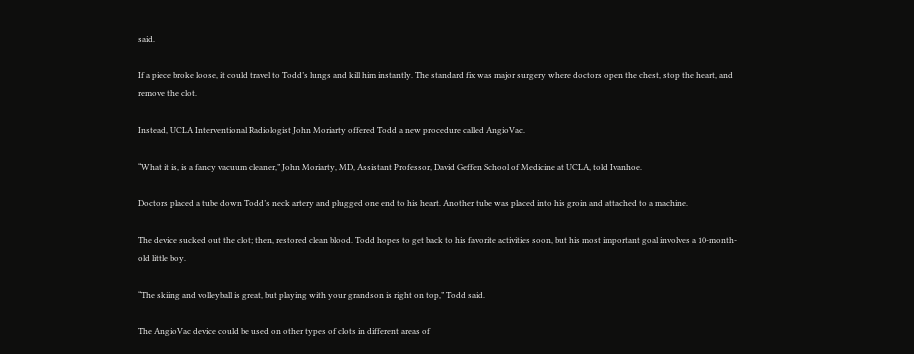said.

If a piece broke loose, it could travel to Todd’s lungs and kill him instantly. The standard fix was major surgery where doctors open the chest, stop the heart, and remove the clot.

Instead, UCLA Interventional Radiologist John Moriarty offered Todd a new procedure called AngioVac.

“What it is, is a fancy vacuum cleaner,” John Moriarty, MD, Assistant Professor, David Geffen School of Medicine at UCLA, told Ivanhoe.

Doctors placed a tube down Todd’s neck artery and plugged one end to his heart. Another tube was placed into his groin and attached to a machine.

The device sucked out the clot; then, restored clean blood. Todd hopes to get back to his favorite activities soon, but his most important goal involves a 10-month-old little boy.

“The skiing and volleyball is great, but playing with your grandson is right on top,” Todd said.

The AngioVac device could be used on other types of clots in different areas of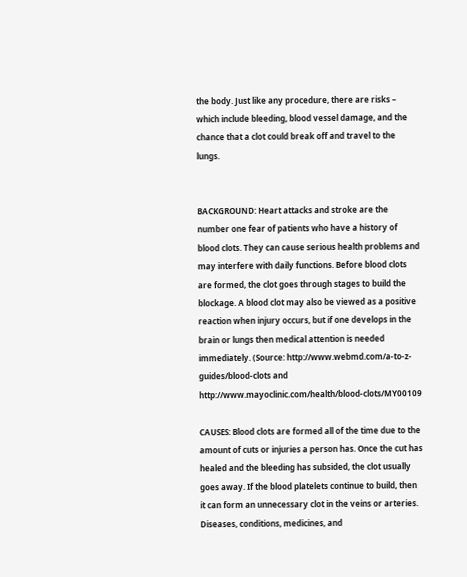the body. Just like any procedure, there are risks – which include bleeding, blood vessel damage, and the chance that a clot could break off and travel to the lungs.


BACKGROUND: Heart attacks and stroke are the number one fear of patients who have a history of blood clots. They can cause serious health problems and may interfere with daily functions. Before blood clots are formed, the clot goes through stages to build the blockage. A blood clot may also be viewed as a positive reaction when injury occurs, but if one develops in the brain or lungs then medical attention is needed immediately. (Source: http://www.webmd.com/a-to-z-guides/blood-clots and http://www.mayoclinic.com/health/blood-clots/MY00109

CAUSES: Blood clots are formed all of the time due to the amount of cuts or injuries a person has. Once the cut has healed and the bleeding has subsided, the clot usually goes away. If the blood platelets continue to build, then it can form an unnecessary clot in the veins or arteries. Diseases, conditions, medicines, and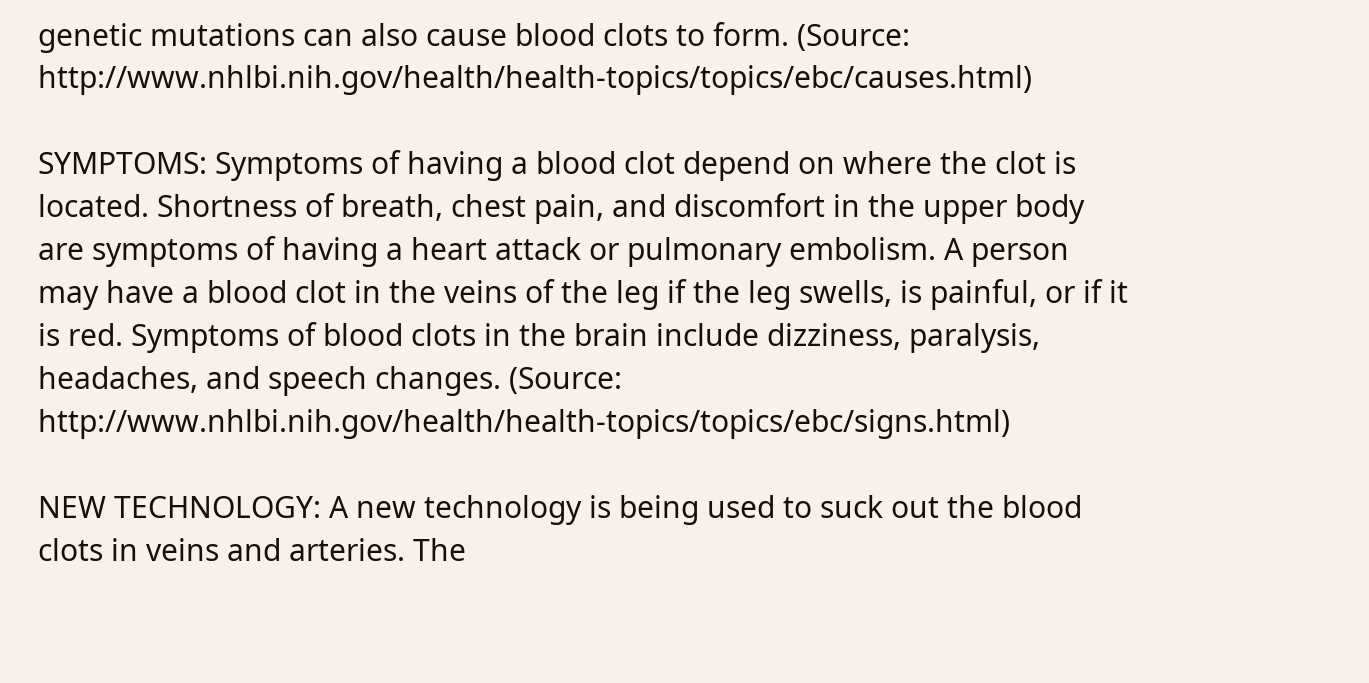genetic mutations can also cause blood clots to form. (Source: http://www.nhlbi.nih.gov/health/health-topics/topics/ebc/causes.html)

SYMPTOMS: Symptoms of having a blood clot depend on where the clot is located. Shortness of breath, chest pain, and discomfort in the upper body are symptoms of having a heart attack or pulmonary embolism. A person may have a blood clot in the veins of the leg if the leg swells, is painful, or if it is red. Symptoms of blood clots in the brain include dizziness, paralysis, headaches, and speech changes. (Source: http://www.nhlbi.nih.gov/health/health-topics/topics/ebc/signs.html)

NEW TECHNOLOGY: A new technology is being used to suck out the blood clots in veins and arteries. The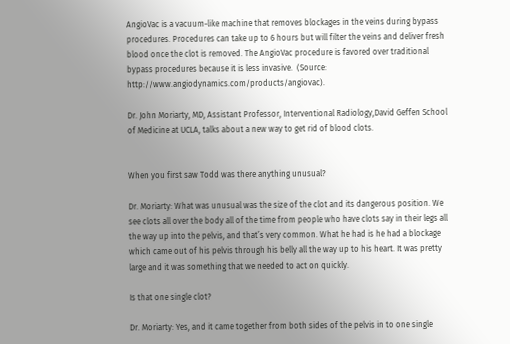AngioVac is a vacuum-like machine that removes blockages in the veins during bypass procedures. Procedures can take up to 6 hours but will filter the veins and deliver fresh blood once the clot is removed. The AngioVac procedure is favored over traditional bypass procedures because it is less invasive.  (Source: http://www.angiodynamics.com/products/angiovac).

Dr. John Moriarty, MD, Assistant Professor, Interventional Radiology,David Geffen School of Medicine at UCLA, talks about a new way to get rid of blood clots.


When you first saw Todd was there anything unusual?

Dr. Moriarty: What was unusual was the size of the clot and its dangerous position. We see clots all over the body all of the time from people who have clots say in their legs all the way up into the pelvis, and that’s very common. What he had is he had a blockage which came out of his pelvis through his belly all the way up to his heart. It was pretty large and it was something that we needed to act on quickly.

Is that one single clot?

Dr. Moriarty: Yes, and it came together from both sides of the pelvis in to one single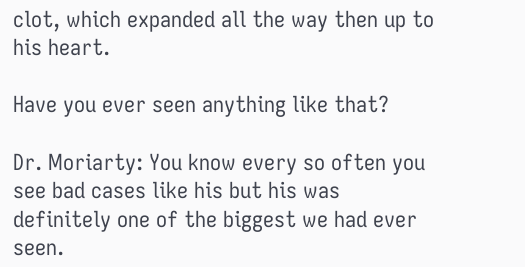clot, which expanded all the way then up to his heart.

Have you ever seen anything like that?

Dr. Moriarty: You know every so often you see bad cases like his but his was definitely one of the biggest we had ever seen.